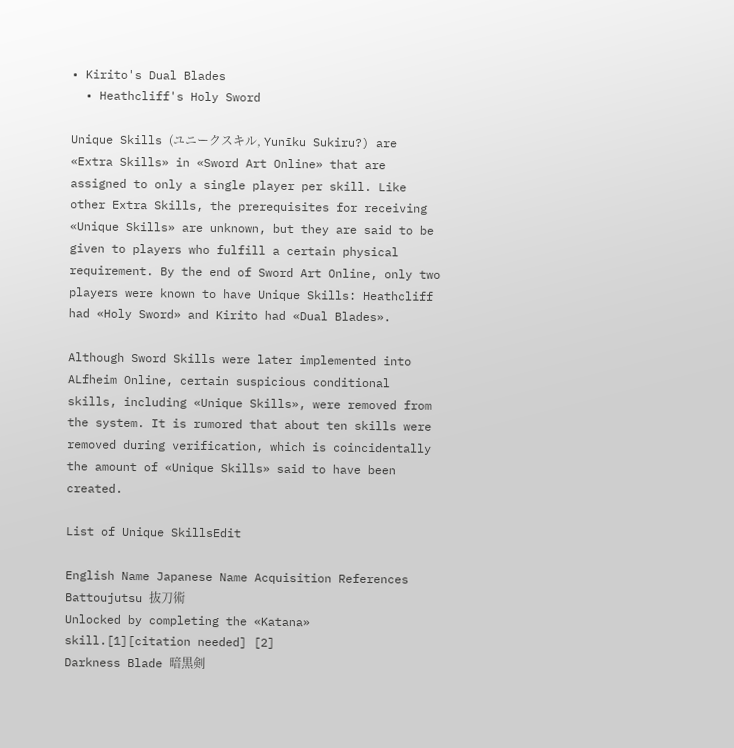• Kirito's Dual Blades
  • Heathcliff's Holy Sword

Unique Skills (ユニークスキル, Yunīku Sukiru?) are «Extra Skills» in «Sword Art Online» that are assigned to only a single player per skill. Like other Extra Skills, the prerequisites for receiving «Unique Skills» are unknown, but they are said to be given to players who fulfill a certain physical requirement. By the end of Sword Art Online, only two players were known to have Unique Skills: Heathcliff had «Holy Sword» and Kirito had «Dual Blades».

Although Sword Skills were later implemented into ALfheim Online, certain suspicious conditional skills, including «Unique Skills», were removed from the system. It is rumored that about ten skills were removed during verification, which is coincidentally the amount of «Unique Skills» said to have been created.

List of Unique SkillsEdit

English Name Japanese Name Acquisition References
Battoujutsu 抜刀術
Unlocked by completing the «Katana» skill.[1][citation needed] [2]
Darkness Blade 暗黒剣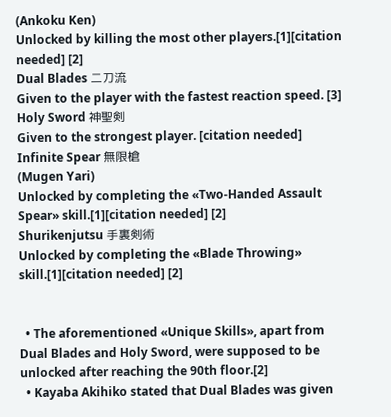(Ankoku Ken)
Unlocked by killing the most other players.[1][citation needed] [2]
Dual Blades 二刀流
Given to the player with the fastest reaction speed. [3]
Holy Sword 神聖剣
Given to the strongest player. [citation needed]
Infinite Spear 無限槍
(Mugen Yari)
Unlocked by completing the «Two-Handed Assault Spear» skill.[1][citation needed] [2]
Shurikenjutsu 手裏剣術
Unlocked by completing the «Blade Throwing» skill.[1][citation needed] [2]


  • The aforementioned «Unique Skills», apart from Dual Blades and Holy Sword, were supposed to be unlocked after reaching the 90th floor.[2]
  • Kayaba Akihiko stated that Dual Blades was given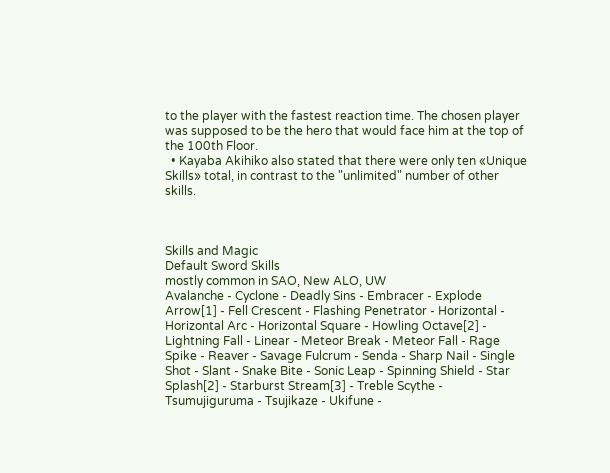to the player with the fastest reaction time. The chosen player was supposed to be the hero that would face him at the top of the 100th Floor.
  • Kayaba Akihiko also stated that there were only ten «Unique Skills» total, in contrast to the "unlimited" number of other skills.



Skills and Magic
Default Sword Skills
mostly common in SAO, New ALO, UW
Avalanche - Cyclone - Deadly Sins - Embracer - Explode Arrow[1] - Fell Crescent - Flashing Penetrator - Horizontal - Horizontal Arc - Horizontal Square - Howling Octave[2] - Lightning Fall - Linear - Meteor Break - Meteor Fall - Rage Spike - Reaver - Savage Fulcrum - Senda - Sharp Nail - Single Shot - Slant - Snake Bite - Sonic Leap - Spinning Shield - Star Splash[2] - Starburst Stream[3] - Treble Scythe - Tsumujiguruma - Tsujikaze - Ukifune -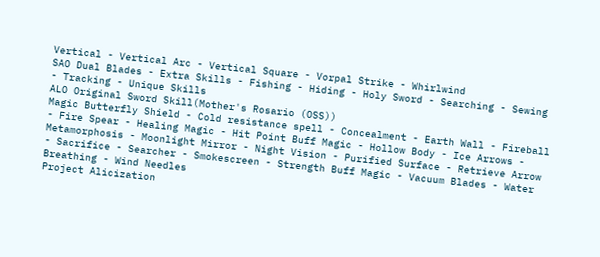Vertical - Vertical Arc - Vertical Square - Vorpal Strike - Whirlwind
SAO Dual Blades - Extra Skills - Fishing - Hiding - Holy Sword - Searching - Sewing - Tracking - Unique Skills
ALO Original Sword Skill(Mother's Rosario (OSS))
Magic Butterfly Shield - Cold resistance spell - Concealment - Earth Wall - Fireball - Fire Spear - Healing Magic - Hit Point Buff Magic - Hollow Body - Ice Arrows - Metamorphosis - Moonlight Mirror - Night Vision - Purified Surface - Retrieve Arrow - Sacrifice - Searcher - Smokescreen - Strength Buff Magic - Vacuum Blades - Water Breathing - Wind Needles
Project Alicization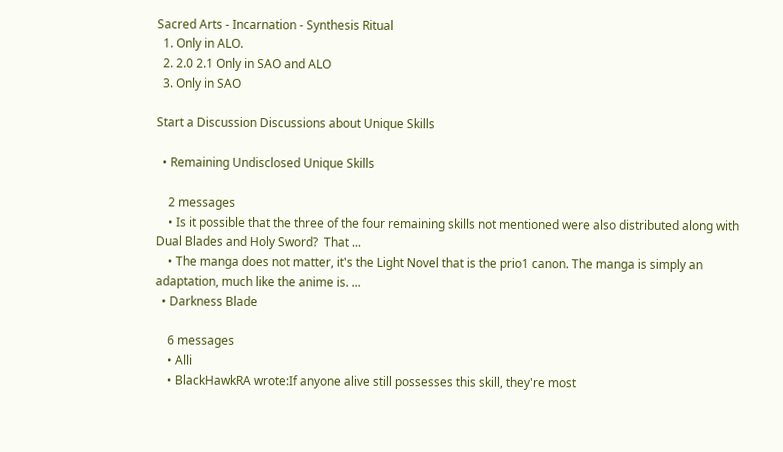Sacred Arts - Incarnation - Synthesis Ritual
  1. Only in ALO.
  2. 2.0 2.1 Only in SAO and ALO
  3. Only in SAO

Start a Discussion Discussions about Unique Skills

  • Remaining Undisclosed Unique Skills

    2 messages
    • Is it possible that the three of the four remaining skills not mentioned were also distributed along with Dual Blades and Holy Sword?  That ...
    • The manga does not matter, it's the Light Novel that is the prio1 canon. The manga is simply an adaptation, much like the anime is. ...
  • Darkness Blade

    6 messages
    • Alli
    • BlackHawkRA wrote:If anyone alive still possesses this skill, they're most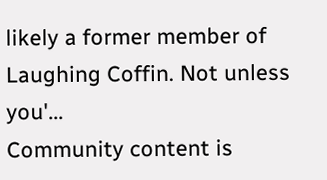likely a former member of Laughing Coffin. Not unless you'...
Community content is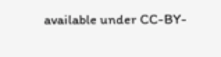available under CC-BY-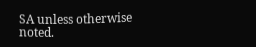SA unless otherwise noted.